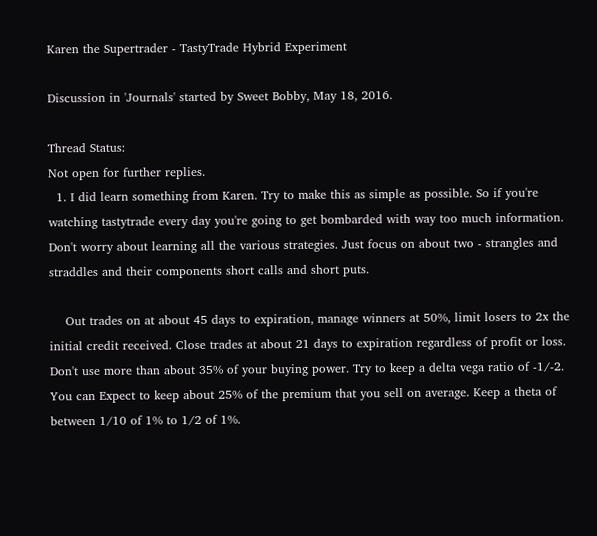Karen the Supertrader - TastyTrade Hybrid Experiment

Discussion in 'Journals' started by Sweet Bobby, May 18, 2016.

Thread Status:
Not open for further replies.
  1. I did learn something from Karen. Try to make this as simple as possible. So if you're watching tastytrade every day you're going to get bombarded with way too much information. Don't worry about learning all the various strategies. Just focus on about two - strangles and straddles and their components short calls and short puts.

    Out trades on at about 45 days to expiration, manage winners at 50%, limit losers to 2x the initial credit received. Close trades at about 21 days to expiration regardless of profit or loss. Don't use more than about 35% of your buying power. Try to keep a delta vega ratio of -1/-2. You can Expect to keep about 25% of the premium that you sell on average. Keep a theta of between 1/10 of 1% to 1/2 of 1%.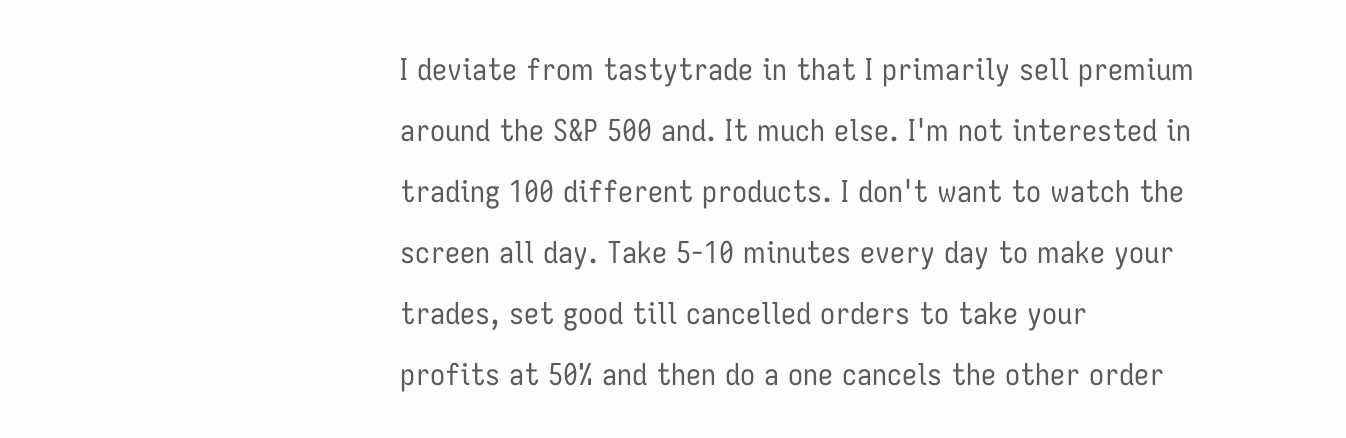I deviate from tastytrade in that I primarily sell premium around the S&P 500 and. It much else. I'm not interested in trading 100 different products. I don't want to watch the screen all day. Take 5-10 minutes every day to make your trades, set good till cancelled orders to take your profits at 50% and then do a one cancels the other order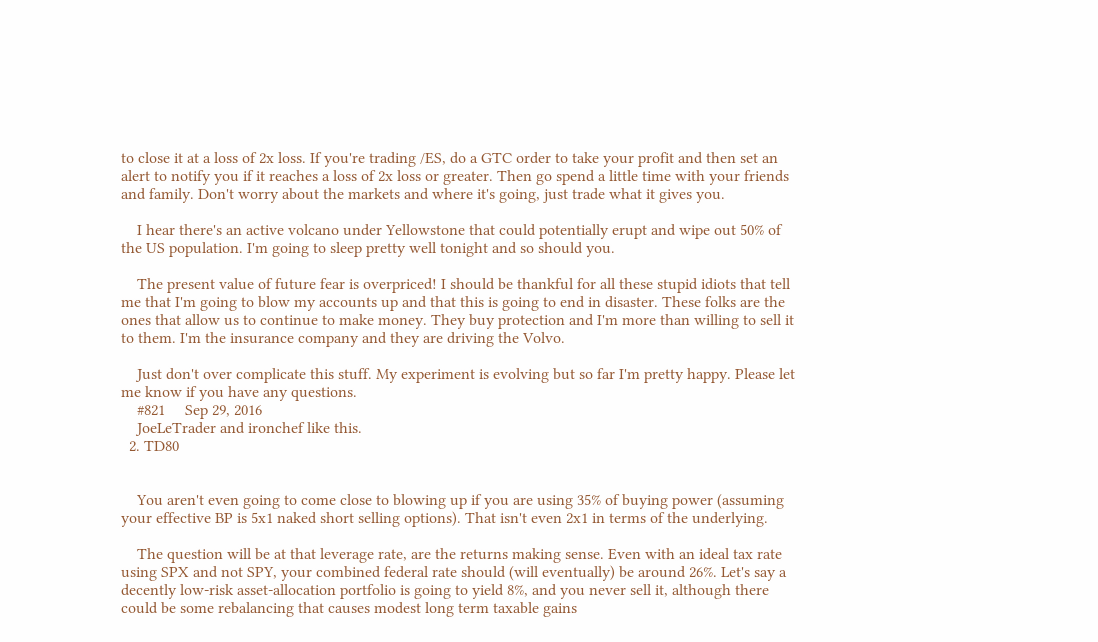to close it at a loss of 2x loss. If you're trading /ES, do a GTC order to take your profit and then set an alert to notify you if it reaches a loss of 2x loss or greater. Then go spend a little time with your friends and family. Don't worry about the markets and where it's going, just trade what it gives you.

    I hear there's an active volcano under Yellowstone that could potentially erupt and wipe out 50% of the US population. I'm going to sleep pretty well tonight and so should you.

    The present value of future fear is overpriced! I should be thankful for all these stupid idiots that tell me that I'm going to blow my accounts up and that this is going to end in disaster. These folks are the ones that allow us to continue to make money. They buy protection and I'm more than willing to sell it to them. I'm the insurance company and they are driving the Volvo.

    Just don't over complicate this stuff. My experiment is evolving but so far I'm pretty happy. Please let me know if you have any questions.
    #821     Sep 29, 2016
    JoeLeTrader and ironchef like this.
  2. TD80


    You aren't even going to come close to blowing up if you are using 35% of buying power (assuming your effective BP is 5x1 naked short selling options). That isn't even 2x1 in terms of the underlying.

    The question will be at that leverage rate, are the returns making sense. Even with an ideal tax rate using SPX and not SPY, your combined federal rate should (will eventually) be around 26%. Let's say a decently low-risk asset-allocation portfolio is going to yield 8%, and you never sell it, although there could be some rebalancing that causes modest long term taxable gains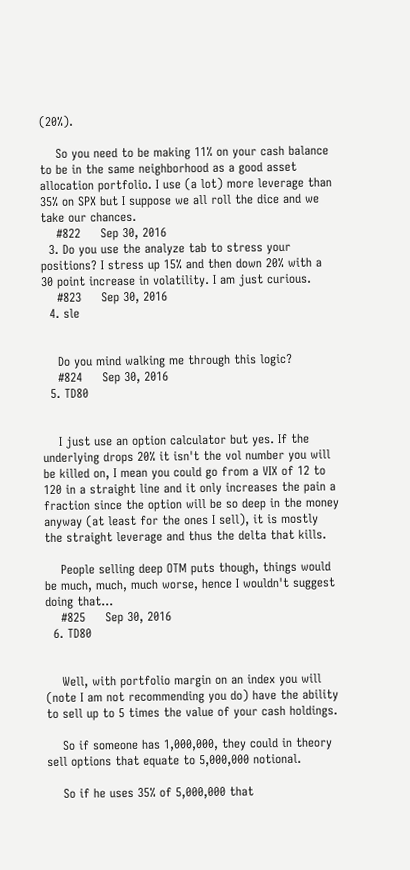(20%).

    So you need to be making 11% on your cash balance to be in the same neighborhood as a good asset allocation portfolio. I use (a lot) more leverage than 35% on SPX but I suppose we all roll the dice and we take our chances.
    #822     Sep 30, 2016
  3. Do you use the analyze tab to stress your positions? I stress up 15% and then down 20% with a 30 point increase in volatility. I am just curious.
    #823     Sep 30, 2016
  4. sle


    Do you mind walking me through this logic?
    #824     Sep 30, 2016
  5. TD80


    I just use an option calculator but yes. If the underlying drops 20% it isn't the vol number you will be killed on, I mean you could go from a VIX of 12 to 120 in a straight line and it only increases the pain a fraction since the option will be so deep in the money anyway (at least for the ones I sell), it is mostly the straight leverage and thus the delta that kills.

    People selling deep OTM puts though, things would be much, much, much worse, hence I wouldn't suggest doing that...
    #825     Sep 30, 2016
  6. TD80


    Well, with portfolio margin on an index you will (note I am not recommending you do) have the ability to sell up to 5 times the value of your cash holdings.

    So if someone has 1,000,000, they could in theory sell options that equate to 5,000,000 notional.

    So if he uses 35% of 5,000,000 that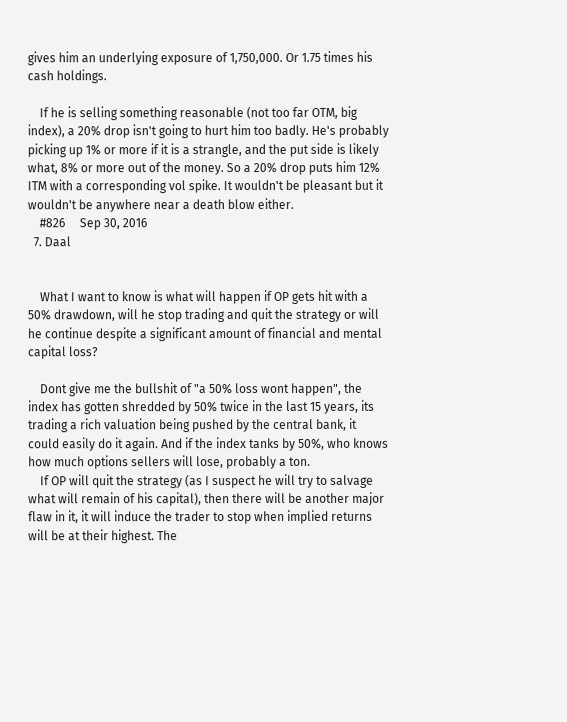gives him an underlying exposure of 1,750,000. Or 1.75 times his cash holdings.

    If he is selling something reasonable (not too far OTM, big index), a 20% drop isn't going to hurt him too badly. He's probably picking up 1% or more if it is a strangle, and the put side is likely what, 8% or more out of the money. So a 20% drop puts him 12% ITM with a corresponding vol spike. It wouldn't be pleasant but it wouldn't be anywhere near a death blow either.
    #826     Sep 30, 2016
  7. Daal


    What I want to know is what will happen if OP gets hit with a 50% drawdown, will he stop trading and quit the strategy or will he continue despite a significant amount of financial and mental capital loss?

    Dont give me the bullshit of "a 50% loss wont happen", the index has gotten shredded by 50% twice in the last 15 years, its trading a rich valuation being pushed by the central bank, it could easily do it again. And if the index tanks by 50%, who knows how much options sellers will lose, probably a ton.
    If OP will quit the strategy (as I suspect he will try to salvage what will remain of his capital), then there will be another major flaw in it, it will induce the trader to stop when implied returns will be at their highest. The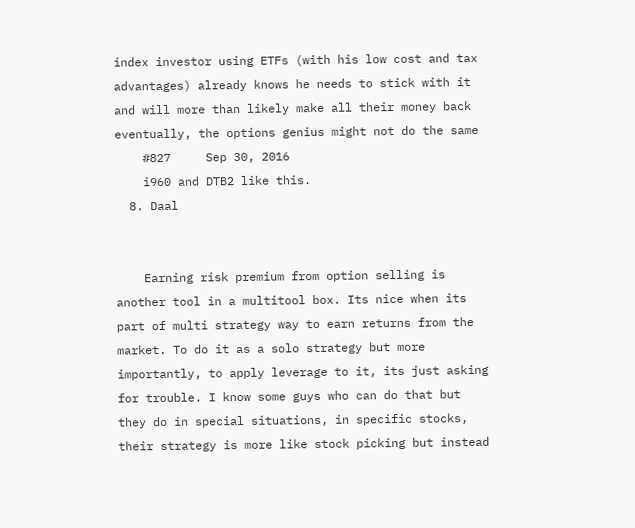index investor using ETFs (with his low cost and tax advantages) already knows he needs to stick with it and will more than likely make all their money back eventually, the options genius might not do the same
    #827     Sep 30, 2016
    i960 and DTB2 like this.
  8. Daal


    Earning risk premium from option selling is another tool in a multitool box. Its nice when its part of multi strategy way to earn returns from the market. To do it as a solo strategy but more importantly, to apply leverage to it, its just asking for trouble. I know some guys who can do that but they do in special situations, in specific stocks, their strategy is more like stock picking but instead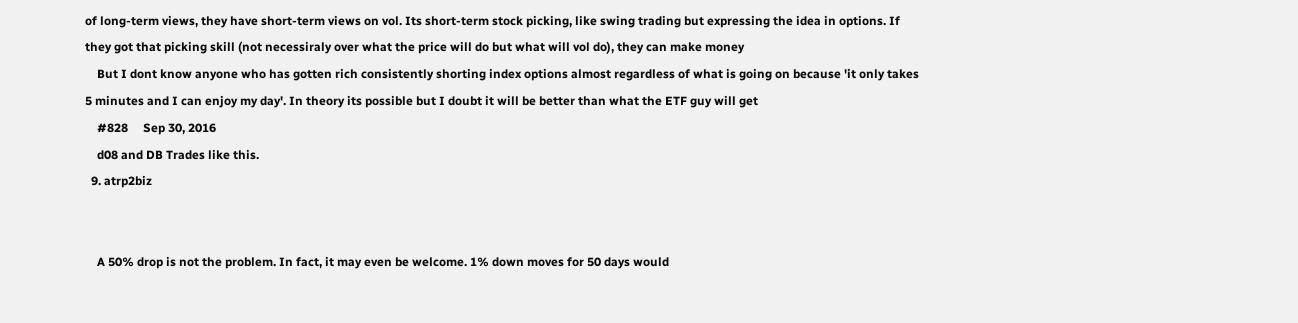of long-term views, they have short-term views on vol. Its short-term stock picking, like swing trading but expressing the idea in options. If they got that picking skill (not necessiraly over what the price will do but what will vol do), they can make money
    But I dont know anyone who has gotten rich consistently shorting index options almost regardless of what is going on because 'it only takes 5 minutes and I can enjoy my day'. In theory its possible but I doubt it will be better than what the ETF guy will get
    #828     Sep 30, 2016
    d08 and DB Trades like this.
  9. atrp2biz


    A 50% drop is not the problem. In fact, it may even be welcome. 1% down moves for 50 days would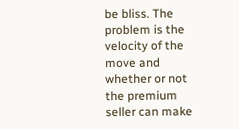be bliss. The problem is the velocity of the move and whether or not the premium seller can make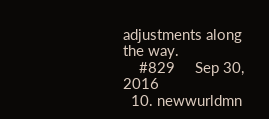adjustments along the way.
    #829     Sep 30, 2016
  10. newwurldmn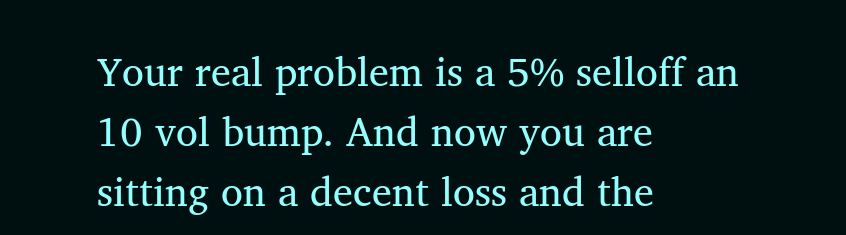Your real problem is a 5% selloff an 10 vol bump. And now you are sitting on a decent loss and the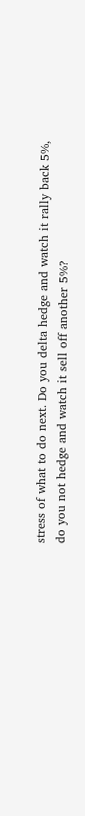stress of what to do next. Do you delta hedge and watch it rally back 5%, do you not hedge and watch it sell off another 5%?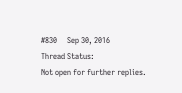#830     Sep 30, 2016
Thread Status:
Not open for further replies.